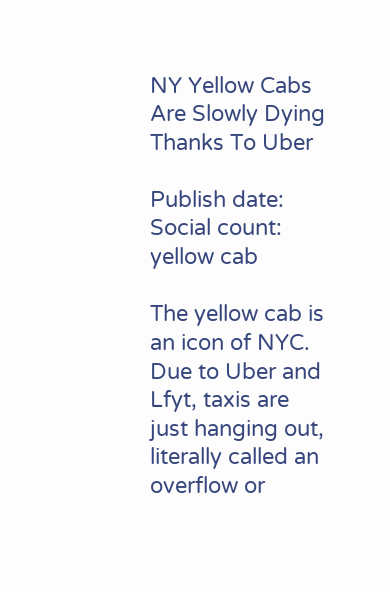NY Yellow Cabs Are Slowly Dying Thanks To Uber

Publish date:
Social count:
yellow cab

The yellow cab is an icon of NYC. Due to Uber and Lfyt, taxis are just hanging out, literally called an overflow or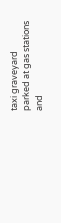taxi graveyard parked at gas stations and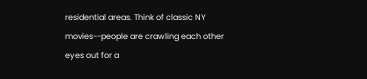residential areas. Think of classic NY movies--people are crawling each other eyes out for a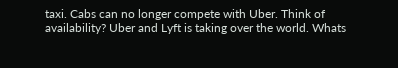taxi. Cabs can no longer compete with Uber. Think of availability? Uber and Lyft is taking over the world. Whats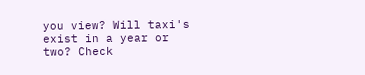you view? Will taxi's exist in a year or two? Check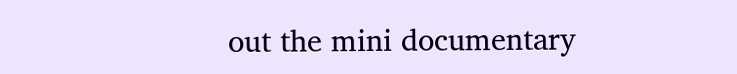out the mini documentary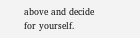above and decide for yourself.